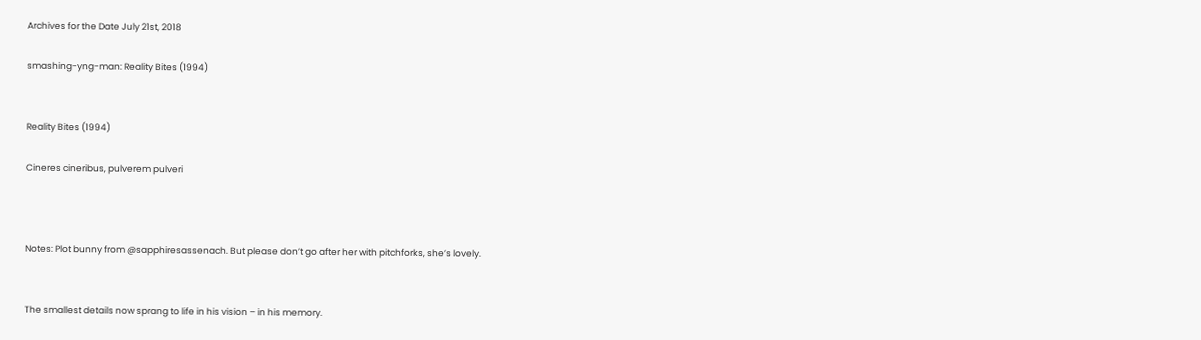Archives for the Date July 21st, 2018

smashing-yng-man: Reality Bites (1994)


Reality Bites (1994)

Cineres cineribus, pulverem pulveri



Notes: Plot bunny from @sapphiresassenach. But please don’t go after her with pitchforks, she’s lovely.


The smallest details now sprang to life in his vision – in his memory.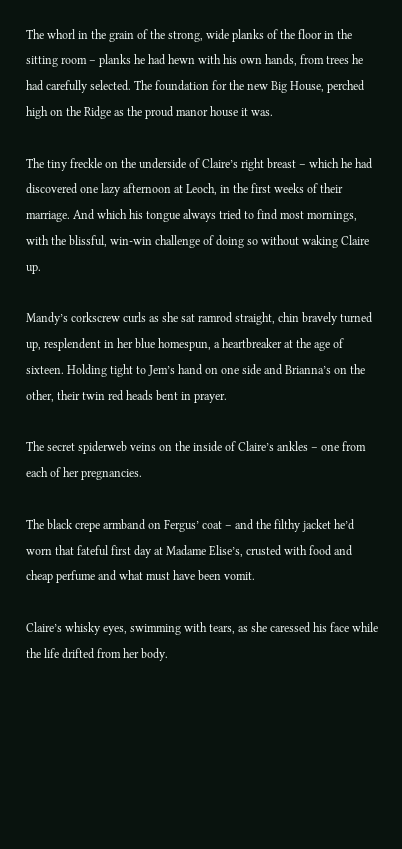The whorl in the grain of the strong, wide planks of the floor in the sitting room – planks he had hewn with his own hands, from trees he had carefully selected. The foundation for the new Big House, perched high on the Ridge as the proud manor house it was.

The tiny freckle on the underside of Claire’s right breast – which he had discovered one lazy afternoon at Leoch, in the first weeks of their marriage. And which his tongue always tried to find most mornings, with the blissful, win-win challenge of doing so without waking Claire up.

Mandy’s corkscrew curls as she sat ramrod straight, chin bravely turned up, resplendent in her blue homespun, a heartbreaker at the age of sixteen. Holding tight to Jem’s hand on one side and Brianna’s on the other, their twin red heads bent in prayer.

The secret spiderweb veins on the inside of Claire’s ankles – one from each of her pregnancies.

The black crepe armband on Fergus’ coat – and the filthy jacket he’d worn that fateful first day at Madame Elise’s, crusted with food and cheap perfume and what must have been vomit.

Claire’s whisky eyes, swimming with tears, as she caressed his face while the life drifted from her body.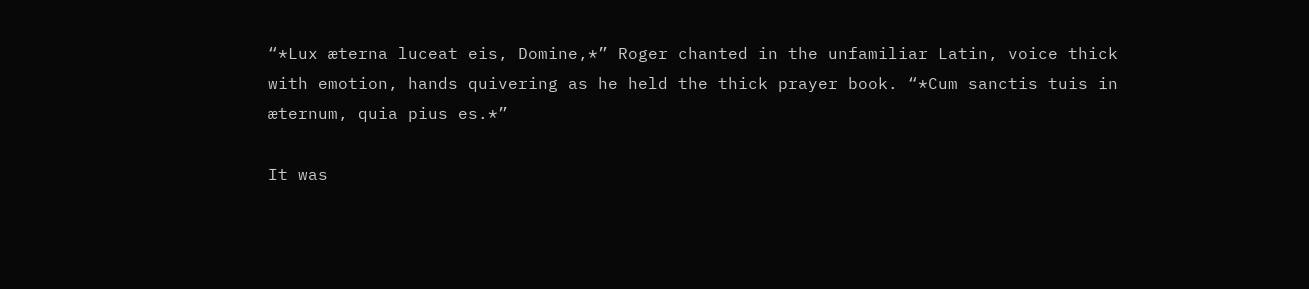“*Lux æterna luceat eis, Domine,*” Roger chanted in the unfamiliar Latin, voice thick with emotion, hands quivering as he held the thick prayer book. “*Cum sanctis tuis in æternum, quia pius es.*”

It was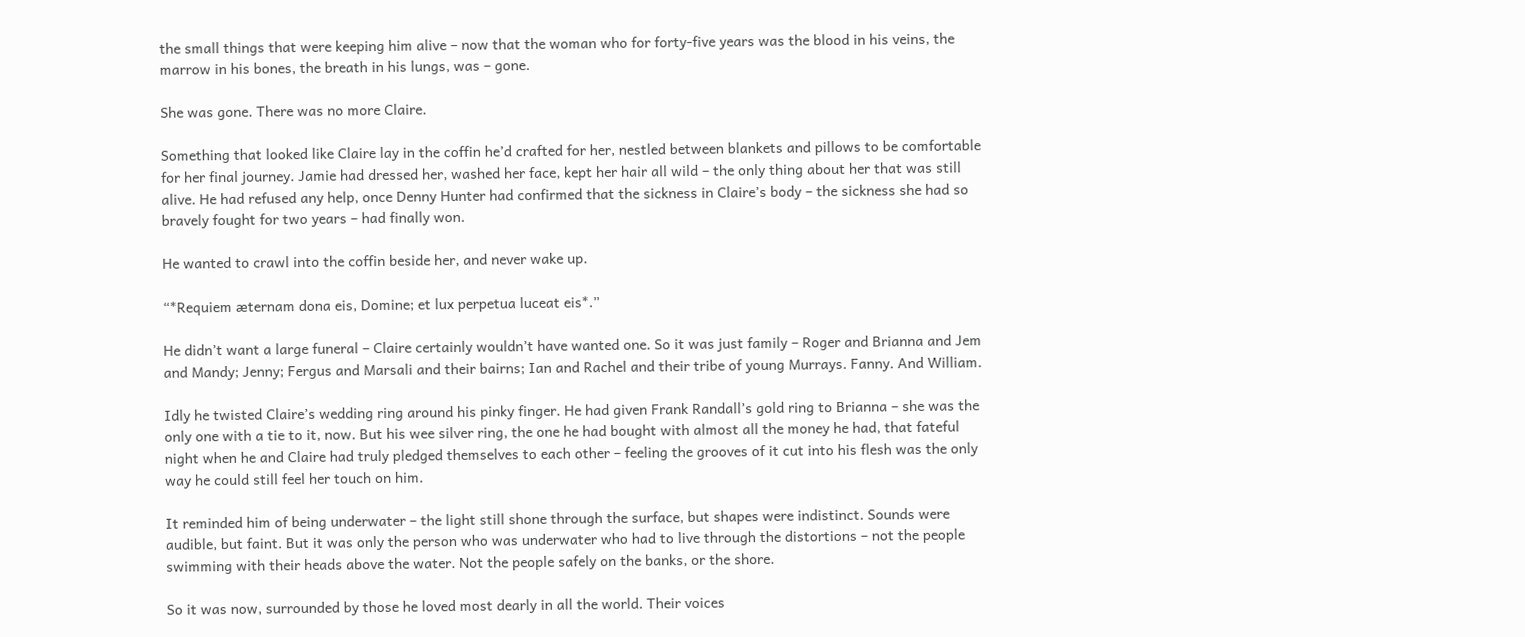the small things that were keeping him alive – now that the woman who for forty-five years was the blood in his veins, the marrow in his bones, the breath in his lungs, was – gone.

She was gone. There was no more Claire.

Something that looked like Claire lay in the coffin he’d crafted for her, nestled between blankets and pillows to be comfortable for her final journey. Jamie had dressed her, washed her face, kept her hair all wild – the only thing about her that was still alive. He had refused any help, once Denny Hunter had confirmed that the sickness in Claire’s body – the sickness she had so bravely fought for two years – had finally won.

He wanted to crawl into the coffin beside her, and never wake up.

“*Requiem æternam dona eis, Domine; et lux perpetua luceat eis*.”

He didn’t want a large funeral – Claire certainly wouldn’t have wanted one. So it was just family – Roger and Brianna and Jem and Mandy; Jenny; Fergus and Marsali and their bairns; Ian and Rachel and their tribe of young Murrays. Fanny. And William.

Idly he twisted Claire’s wedding ring around his pinky finger. He had given Frank Randall’s gold ring to Brianna – she was the only one with a tie to it, now. But his wee silver ring, the one he had bought with almost all the money he had, that fateful night when he and Claire had truly pledged themselves to each other – feeling the grooves of it cut into his flesh was the only way he could still feel her touch on him.

It reminded him of being underwater – the light still shone through the surface, but shapes were indistinct. Sounds were audible, but faint. But it was only the person who was underwater who had to live through the distortions – not the people swimming with their heads above the water. Not the people safely on the banks, or the shore.

So it was now, surrounded by those he loved most dearly in all the world. Their voices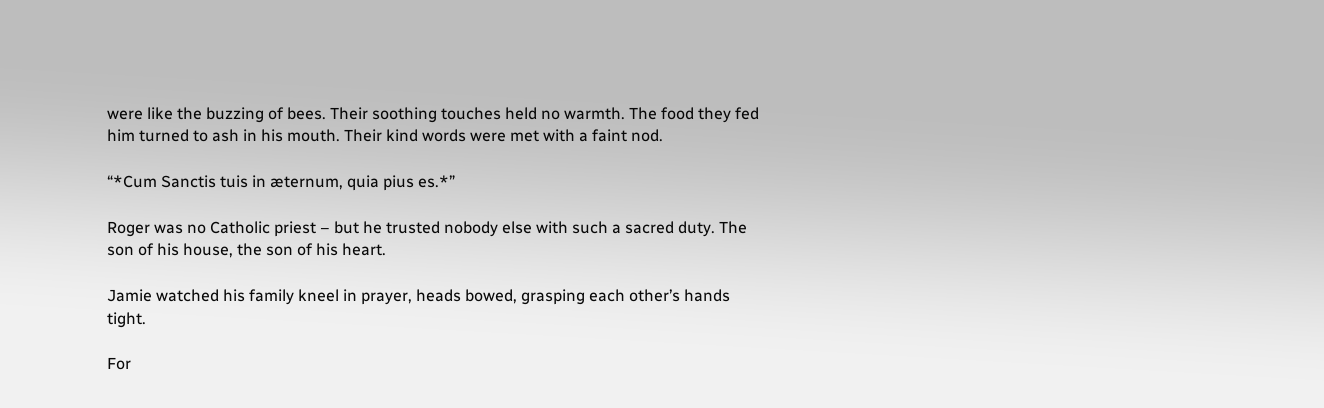were like the buzzing of bees. Their soothing touches held no warmth. The food they fed him turned to ash in his mouth. Their kind words were met with a faint nod.

“*Cum Sanctis tuis in æternum, quia pius es.*”

Roger was no Catholic priest – but he trusted nobody else with such a sacred duty. The son of his house, the son of his heart.

Jamie watched his family kneel in prayer, heads bowed, grasping each other’s hands tight.

For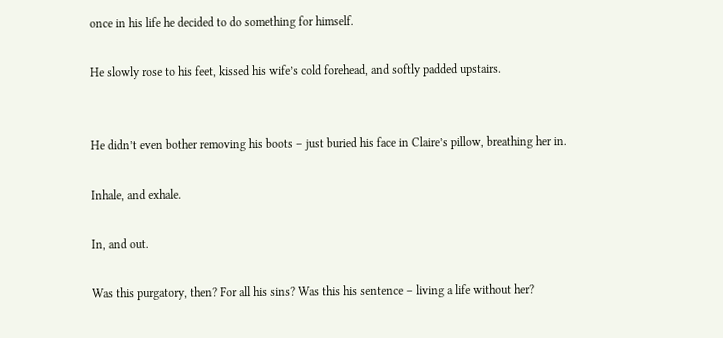once in his life he decided to do something for himself.

He slowly rose to his feet, kissed his wife’s cold forehead, and softly padded upstairs.


He didn’t even bother removing his boots – just buried his face in Claire’s pillow, breathing her in.

Inhale, and exhale.

In, and out.

Was this purgatory, then? For all his sins? Was this his sentence – living a life without her?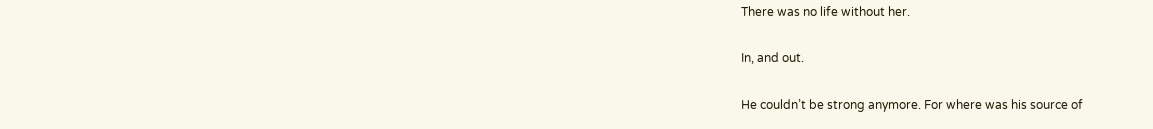There was no life without her.

In, and out.

He couldn’t be strong anymore. For where was his source of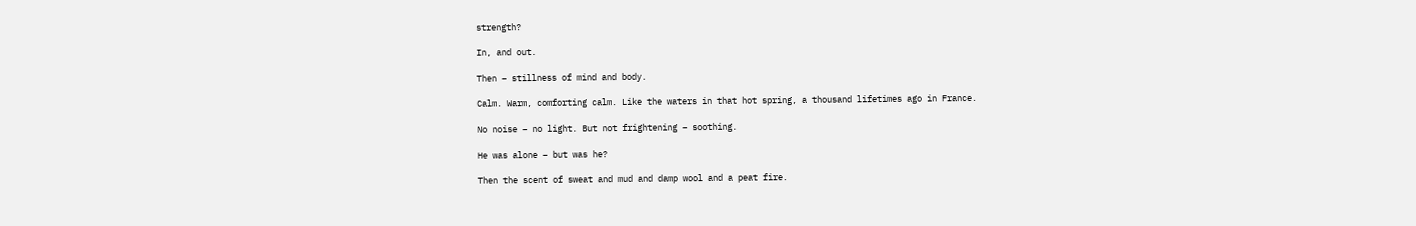strength?

In, and out.

Then – stillness of mind and body.

Calm. Warm, comforting calm. Like the waters in that hot spring, a thousand lifetimes ago in France.

No noise – no light. But not frightening – soothing.

He was alone – but was he?

Then the scent of sweat and mud and damp wool and a peat fire.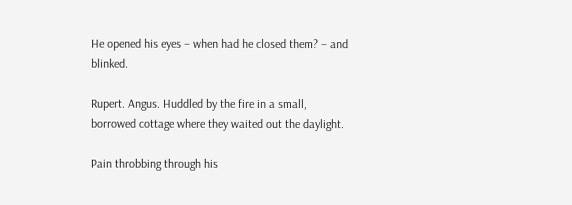He opened his eyes – when had he closed them? – and blinked.

Rupert. Angus. Huddled by the fire in a small, borrowed cottage where they waited out the daylight.

Pain throbbing through his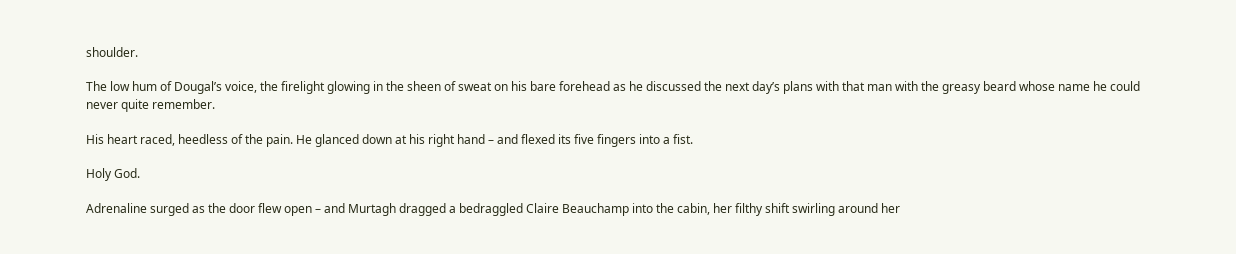shoulder.

The low hum of Dougal’s voice, the firelight glowing in the sheen of sweat on his bare forehead as he discussed the next day’s plans with that man with the greasy beard whose name he could never quite remember.

His heart raced, heedless of the pain. He glanced down at his right hand – and flexed its five fingers into a fist.

Holy God.

Adrenaline surged as the door flew open – and Murtagh dragged a bedraggled Claire Beauchamp into the cabin, her filthy shift swirling around her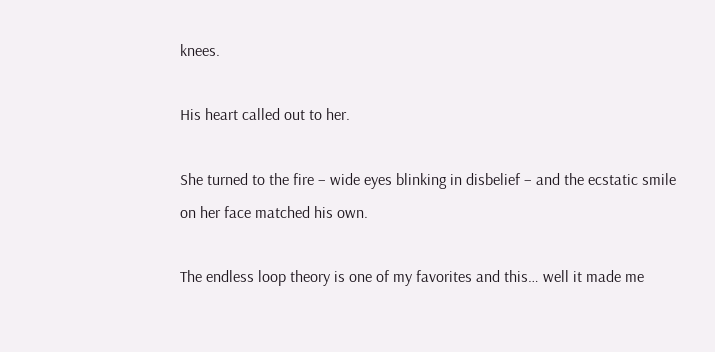knees.

His heart called out to her.

She turned to the fire – wide eyes blinking in disbelief – and the ecstatic smile on her face matched his own.

The endless loop theory is one of my favorites and this… well it made me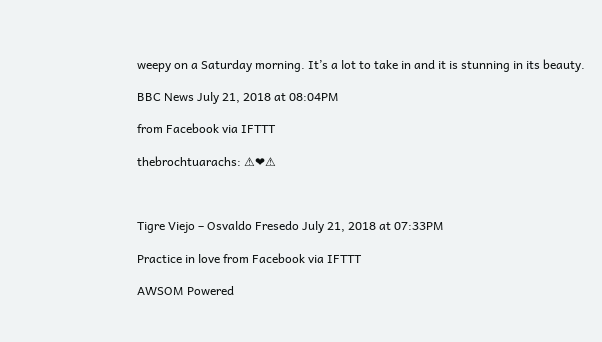weepy on a Saturday morning. It’s a lot to take in and it is stunning in its beauty.

BBC News July 21, 2018 at 08:04PM

from Facebook via IFTTT

thebrochtuarachs: ⚠❤⚠



Tigre Viejo – Osvaldo Fresedo July 21, 2018 at 07:33PM

Practice in love from Facebook via IFTTT

AWSOM Powered